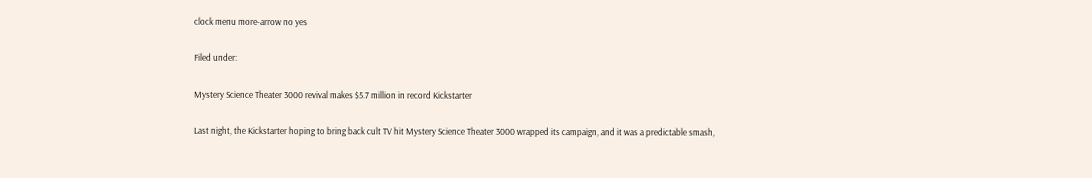clock menu more-arrow no yes

Filed under:

Mystery Science Theater 3000 revival makes $5.7 million in record Kickstarter

Last night, the Kickstarter hoping to bring back cult TV hit Mystery Science Theater 3000 wrapped its campaign, and it was a predictable smash,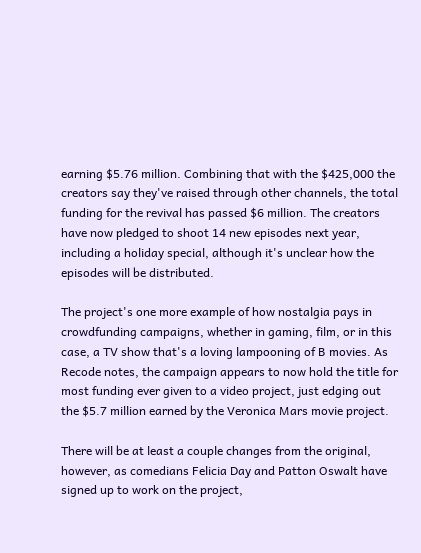earning $5.76 million. Combining that with the $425,000 the creators say they've raised through other channels, the total funding for the revival has passed $6 million. The creators have now pledged to shoot 14 new episodes next year, including a holiday special, although it's unclear how the episodes will be distributed.

The project's one more example of how nostalgia pays in crowdfunding campaigns, whether in gaming, film, or in this case, a TV show that's a loving lampooning of B movies. As Recode notes, the campaign appears to now hold the title for most funding ever given to a video project, just edging out the $5.7 million earned by the Veronica Mars movie project.

There will be at least a couple changes from the original, however, as comedians Felicia Day and Patton Oswalt have signed up to work on the project,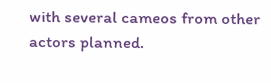with several cameos from other actors planned.